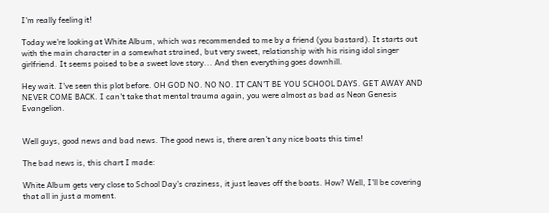I'm really feeling it!

Today we're looking at White Album, which was recommended to me by a friend (you bastard). It starts out with the main character in a somewhat strained, but very sweet, relationship with his rising idol singer girlfriend. It seems poised to be a sweet love story... And then everything goes downhill.

Hey wait. I've seen this plot before. OH GOD NO. NO NO. IT CAN'T BE YOU SCHOOL DAYS. GET AWAY AND NEVER COME BACK. I can't take that mental trauma again, you were almost as bad as Neon Genesis Evangelion.


Well guys, good news and bad news. The good news is, there aren't any nice boats this time!

The bad news is, this chart I made:

White Album gets very close to School Day's craziness, it just leaves off the boats. How? Well, I'll be covering that all in just a moment.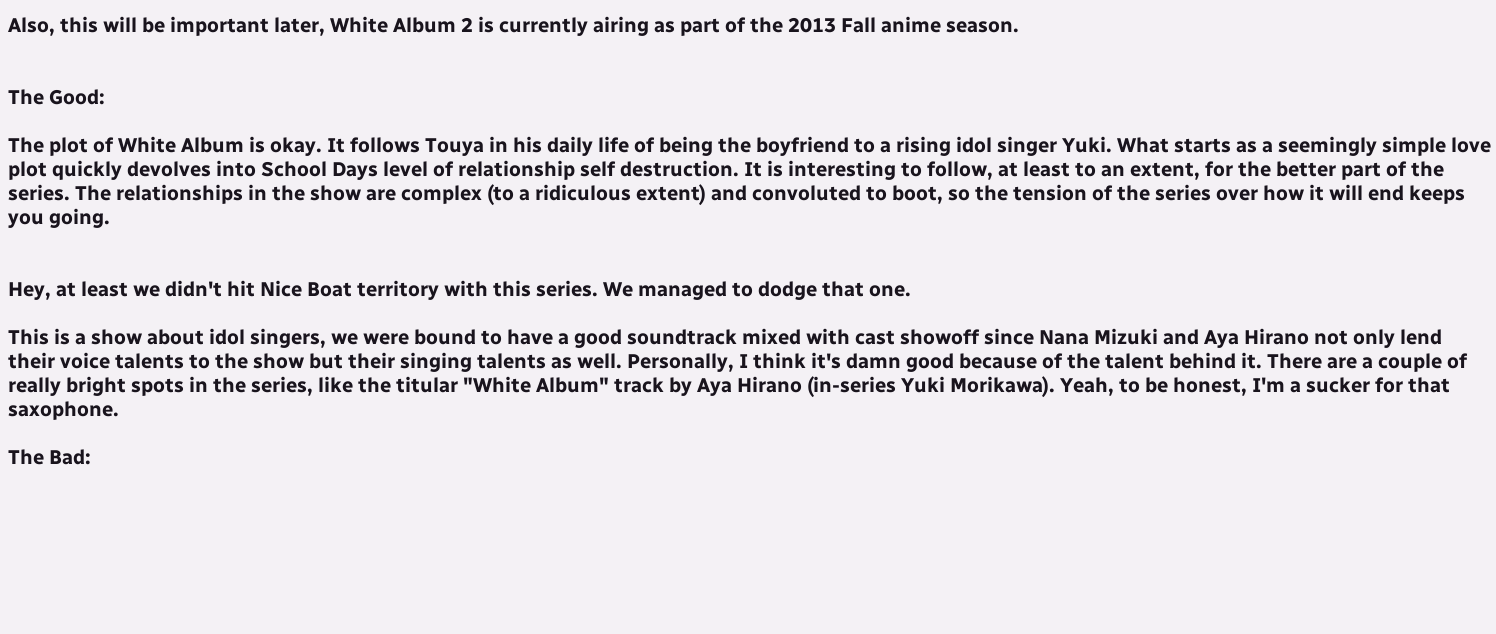Also, this will be important later, White Album 2 is currently airing as part of the 2013 Fall anime season.


The Good:

The plot of White Album is okay. It follows Touya in his daily life of being the boyfriend to a rising idol singer Yuki. What starts as a seemingly simple love plot quickly devolves into School Days level of relationship self destruction. It is interesting to follow, at least to an extent, for the better part of the series. The relationships in the show are complex (to a ridiculous extent) and convoluted to boot, so the tension of the series over how it will end keeps you going.


Hey, at least we didn't hit Nice Boat territory with this series. We managed to dodge that one.

This is a show about idol singers, we were bound to have a good soundtrack mixed with cast showoff since Nana Mizuki and Aya Hirano not only lend their voice talents to the show but their singing talents as well. Personally, I think it's damn good because of the talent behind it. There are a couple of really bright spots in the series, like the titular "White Album" track by Aya Hirano (in-series Yuki Morikawa). Yeah, to be honest, I'm a sucker for that saxophone.

The Bad: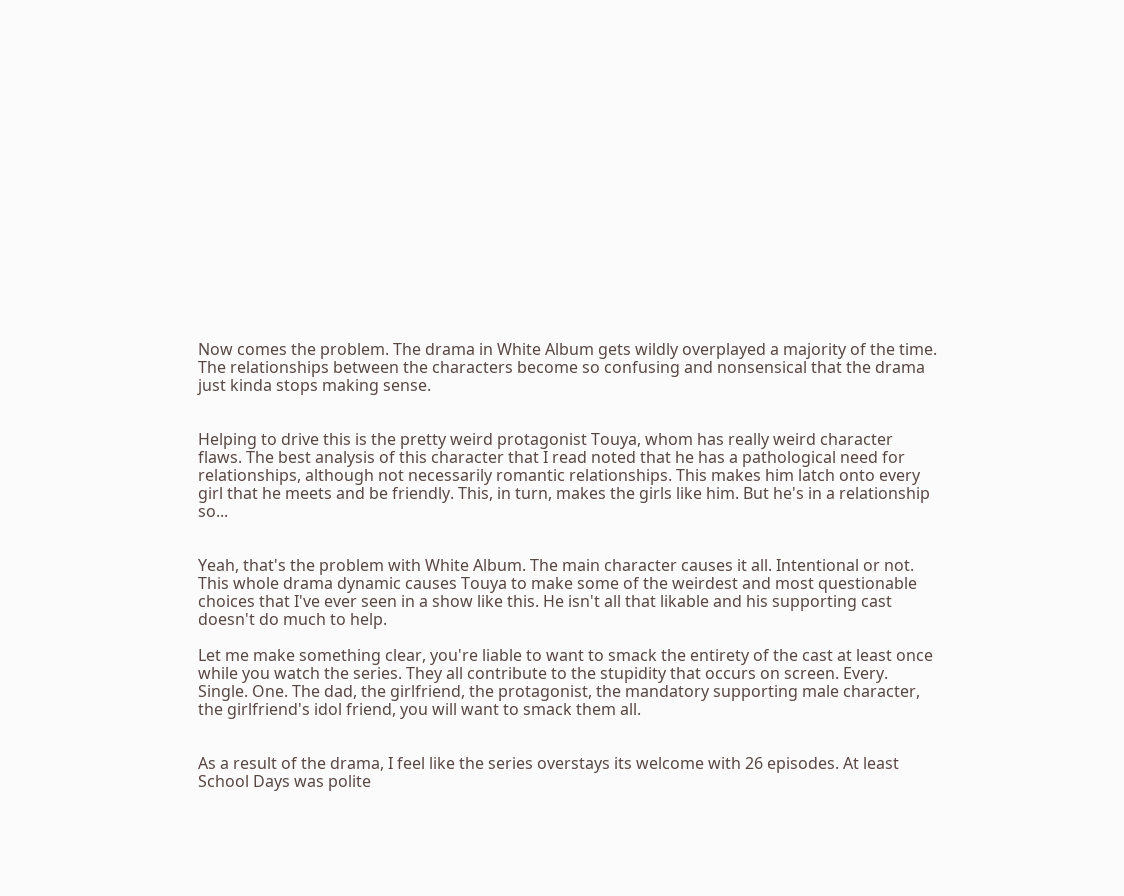Now comes the problem. The drama in White Album gets wildly overplayed a majority of the time. The relationships between the characters become so confusing and nonsensical that the drama just kinda stops making sense.


Helping to drive this is the pretty weird protagonist Touya, whom has really weird character flaws. The best analysis of this character that I read noted that he has a pathological need for relationships, although not necessarily romantic relationships. This makes him latch onto every girl that he meets and be friendly. This, in turn, makes the girls like him. But he's in a relationship so...


Yeah, that's the problem with White Album. The main character causes it all. Intentional or not. This whole drama dynamic causes Touya to make some of the weirdest and most questionable choices that I've ever seen in a show like this. He isn't all that likable and his supporting cast doesn't do much to help.

Let me make something clear, you're liable to want to smack the entirety of the cast at least once while you watch the series. They all contribute to the stupidity that occurs on screen. Every. Single. One. The dad, the girlfriend, the protagonist, the mandatory supporting male character, the girlfriend's idol friend, you will want to smack them all.


As a result of the drama, I feel like the series overstays its welcome with 26 episodes. At least School Days was polite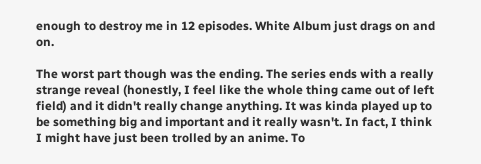enough to destroy me in 12 episodes. White Album just drags on and on.

The worst part though was the ending. The series ends with a really strange reveal (honestly, I feel like the whole thing came out of left field) and it didn't really change anything. It was kinda played up to be something big and important and it really wasn't. In fact, I think I might have just been trolled by an anime. To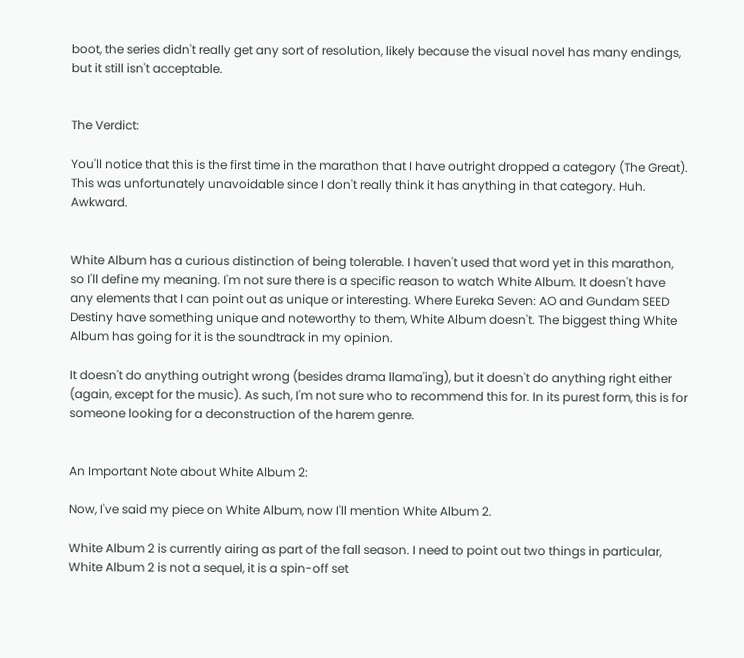boot, the series didn't really get any sort of resolution, likely because the visual novel has many endings, but it still isn't acceptable.


The Verdict:

You'll notice that this is the first time in the marathon that I have outright dropped a category (The Great). This was unfortunately unavoidable since I don't really think it has anything in that category. Huh. Awkward.


White Album has a curious distinction of being tolerable. I haven't used that word yet in this marathon, so I'll define my meaning. I'm not sure there is a specific reason to watch White Album. It doesn't have any elements that I can point out as unique or interesting. Where Eureka Seven: AO and Gundam SEED Destiny have something unique and noteworthy to them, White Album doesn't. The biggest thing White Album has going for it is the soundtrack in my opinion.

It doesn't do anything outright wrong (besides drama llama'ing), but it doesn't do anything right either (again, except for the music). As such, I'm not sure who to recommend this for. In its purest form, this is for someone looking for a deconstruction of the harem genre.


An Important Note about White Album 2:

Now, I've said my piece on White Album, now I'll mention White Album 2.

White Album 2 is currently airing as part of the fall season. I need to point out two things in particular, White Album 2 is not a sequel, it is a spin-off set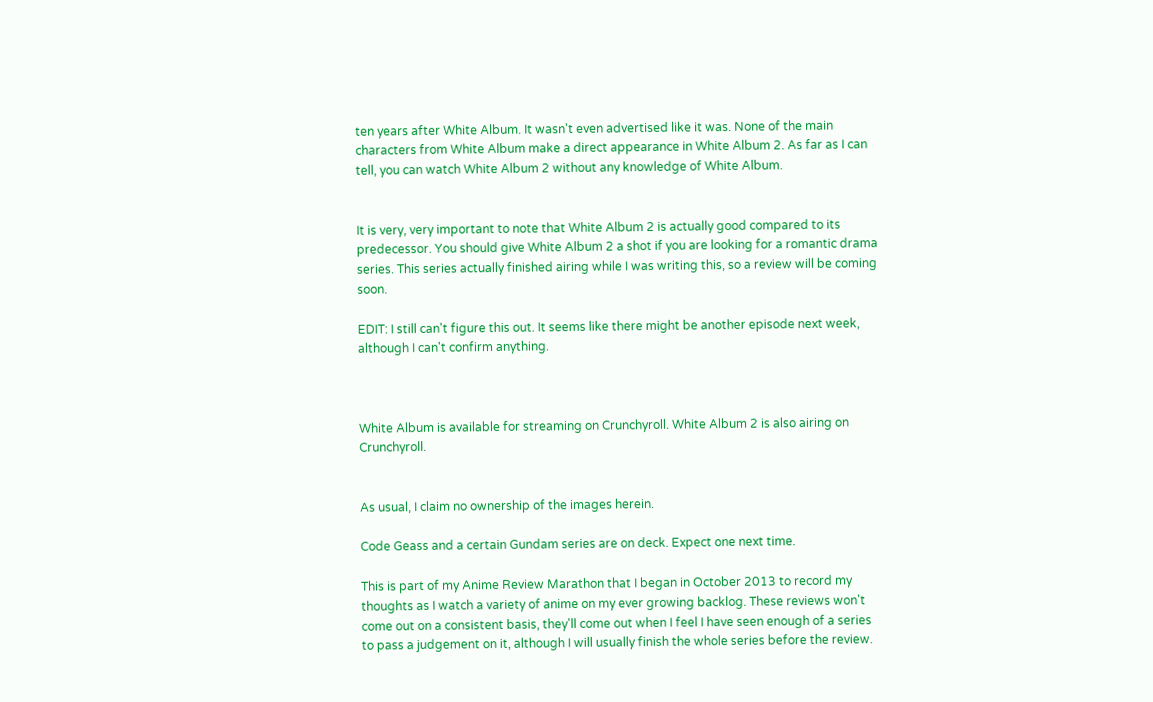ten years after White Album. It wasn't even advertised like it was. None of the main characters from White Album make a direct appearance in White Album 2. As far as I can tell, you can watch White Album 2 without any knowledge of White Album.


It is very, very important to note that White Album 2 is actually good compared to its predecessor. You should give White Album 2 a shot if you are looking for a romantic drama series. This series actually finished airing while I was writing this, so a review will be coming soon.

EDIT: I still can't figure this out. It seems like there might be another episode next week, although I can't confirm anything.



White Album is available for streaming on Crunchyroll. White Album 2 is also airing on Crunchyroll.


As usual, I claim no ownership of the images herein.

Code Geass and a certain Gundam series are on deck. Expect one next time.

This is part of my Anime Review Marathon that I began in October 2013 to record my thoughts as I watch a variety of anime on my ever growing backlog. These reviews won't come out on a consistent basis, they'll come out when I feel I have seen enough of a series to pass a judgement on it, although I will usually finish the whole series before the review.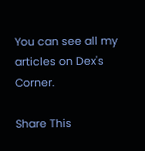You can see all my articles on Dex's Corner.

Share This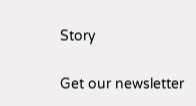Story

Get our newsletter